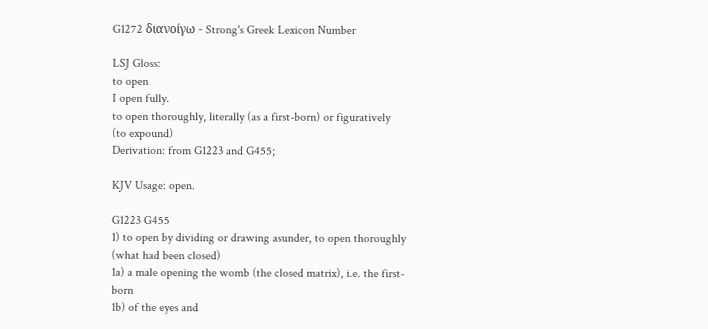G1272 διανοίγω - Strong's Greek Lexicon Number

LSJ Gloss:
to open
I open fully.
to open thoroughly, literally (as a first-born) or figuratively (to expound)
Derivation: from G1223 and G455;

KJV Usage: open.

G1223 G455
1) to open by dividing or drawing asunder, to open thoroughly (what had been closed)
1a) a male opening the womb (the closed matrix), i.e. the first-born
1b) of the eyes and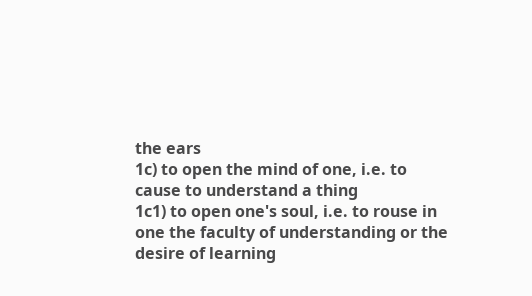the ears
1c) to open the mind of one, i.e. to cause to understand a thing
1c1) to open one's soul, i.e. to rouse in one the faculty of understanding or the desire of learning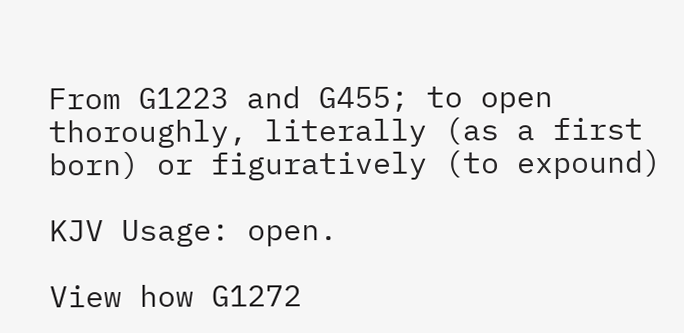From G1223 and G455; to open thoroughly, literally (as a first born) or figuratively (to expound)

KJV Usage: open.

View how G1272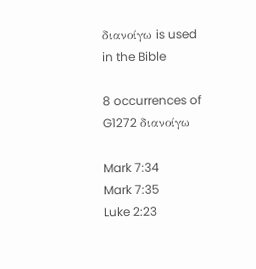διανοίγω is used in the Bible

8 occurrences of G1272 διανοίγω

Mark 7:34
Mark 7:35
Luke 2:23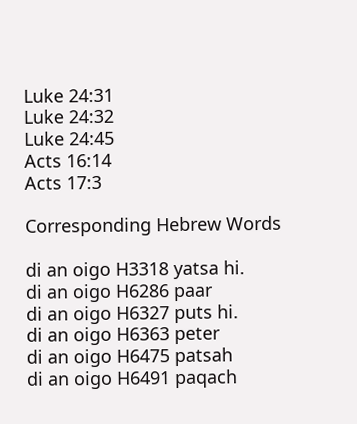Luke 24:31
Luke 24:32
Luke 24:45
Acts 16:14
Acts 17:3

Corresponding Hebrew Words

di an oigo H3318 yatsa hi.
di an oigo H6286 paar
di an oigo H6327 puts hi.
di an oigo H6363 peter
di an oigo H6475 patsah
di an oigo H6491 paqach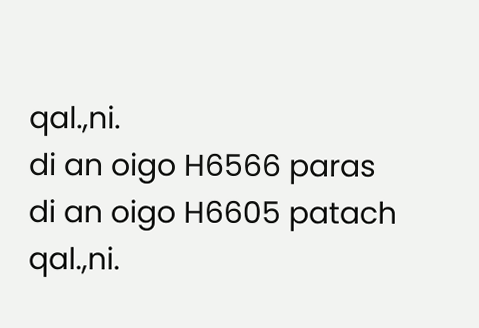qal.,ni.
di an oigo H6566 paras
di an oigo H6605 patach qal.,ni.